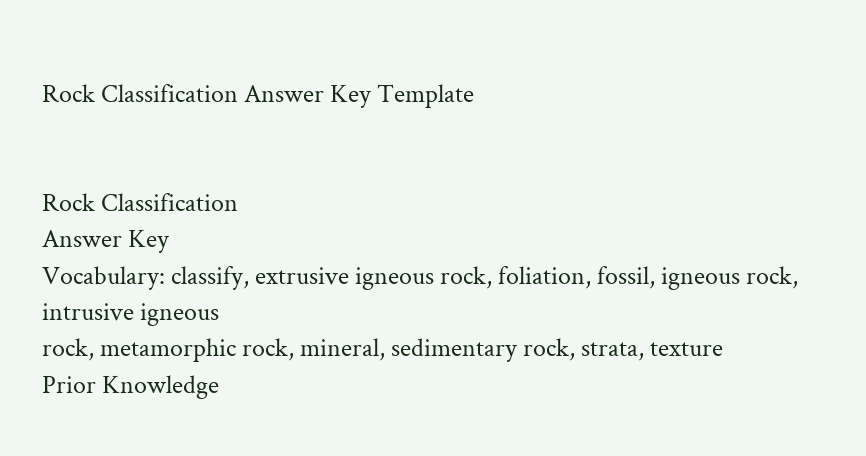Rock Classification Answer Key Template


Rock Classification
Answer Key
Vocabulary: classify, extrusive igneous rock, foliation, fossil, igneous rock, intrusive igneous
rock, metamorphic rock, mineral, sedimentary rock, strata, texture
Prior Knowledge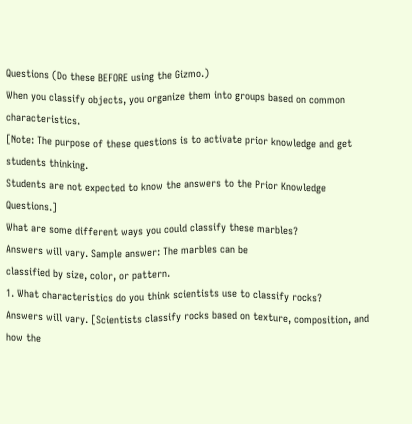Questions (Do these BEFORE using the Gizmo.)
When you classify objects, you organize them into groups based on common characteristics.
[Note: The purpose of these questions is to activate prior knowledge and get students thinking.
Students are not expected to know the answers to the Prior Knowledge Questions.]
What are some different ways you could classify these marbles?
Answers will vary. Sample answer: The marbles can be
classified by size, color, or pattern.
1. What characteristics do you think scientists use to classify rocks?
Answers will vary. [Scientists classify rocks based on texture, composition, and how the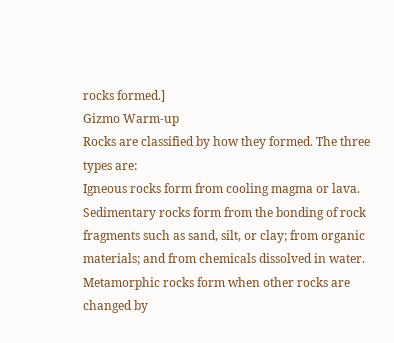rocks formed.]
Gizmo Warm-up
Rocks are classified by how they formed. The three types are:
Igneous rocks form from cooling magma or lava.
Sedimentary rocks form from the bonding of rock
fragments such as sand, silt, or clay; from organic
materials; and from chemicals dissolved in water.
Metamorphic rocks form when other rocks are
changed by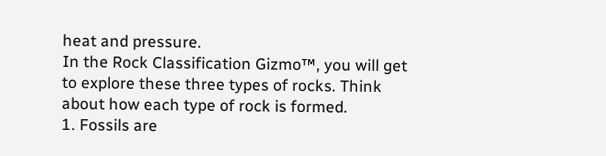heat and pressure.
In the Rock Classification Gizmo™, you will get to explore these three types of rocks. Think
about how each type of rock is formed.
1. Fossils are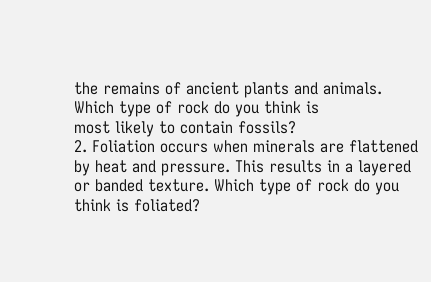the remains of ancient plants and animals. Which type of rock do you think is
most likely to contain fossils?
2. Foliation occurs when minerals are flattened by heat and pressure. This results in a layered
or banded texture. Which type of rock do you think is foliated?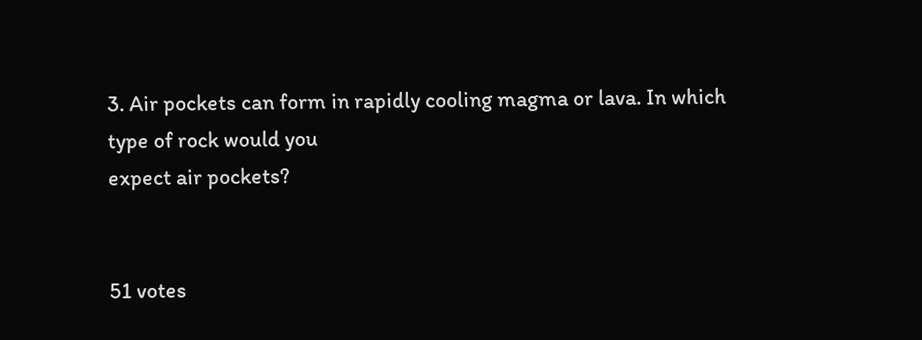3. Air pockets can form in rapidly cooling magma or lava. In which type of rock would you
expect air pockets?


51 votes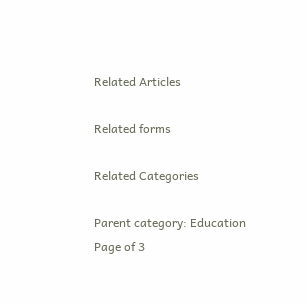Related Articles

Related forms

Related Categories

Parent category: Education
Page of 3